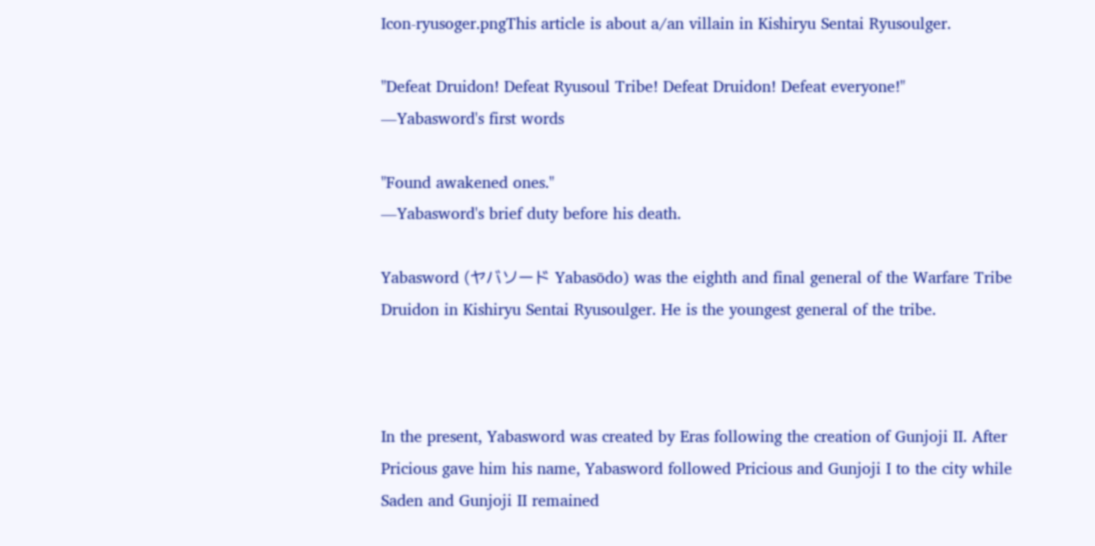Icon-ryusoger.pngThis article is about a/an villain in Kishiryu Sentai Ryusoulger.

"Defeat Druidon! Defeat Ryusoul Tribe! Defeat Druidon! Defeat everyone!"
―Yabasword's first words

"Found awakened ones."
―Yabasword's brief duty before his death.

Yabasword (ヤバソード Yabasōdo) was the eighth and final general of the Warfare Tribe Druidon in Kishiryu Sentai Ryusoulger. He is the youngest general of the tribe.



In the present, Yabasword was created by Eras following the creation of Gunjoji II. After Pricious gave him his name, Yabasword followed Pricious and Gunjoji I to the city while Saden and Gunjoji II remained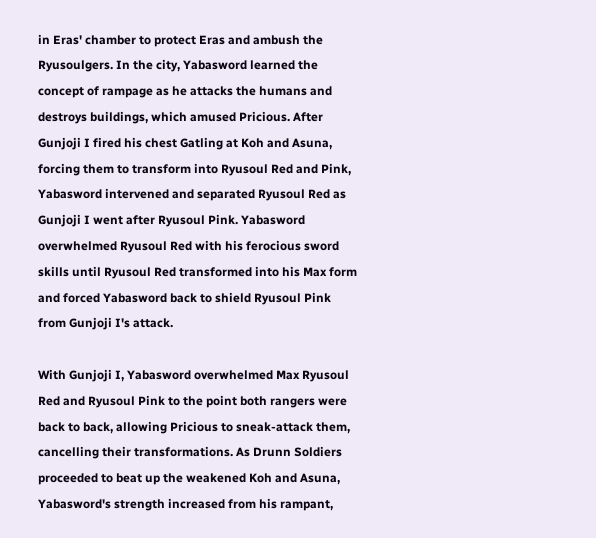in Eras' chamber to protect Eras and ambush the Ryusoulgers. In the city, Yabasword learned the concept of rampage as he attacks the humans and destroys buildings, which amused Pricious. After Gunjoji I fired his chest Gatling at Koh and Asuna, forcing them to transform into Ryusoul Red and Pink, Yabasword intervened and separated Ryusoul Red as Gunjoji I went after Ryusoul Pink. Yabasword overwhelmed Ryusoul Red with his ferocious sword skills until Ryusoul Red transformed into his Max form and forced Yabasword back to shield Ryusoul Pink from Gunjoji I's attack.

With Gunjoji I, Yabasword overwhelmed Max Ryusoul Red and Ryusoul Pink to the point both rangers were back to back, allowing Pricious to sneak-attack them, cancelling their transformations. As Drunn Soldiers proceeded to beat up the weakened Koh and Asuna, Yabasword's strength increased from his rampant,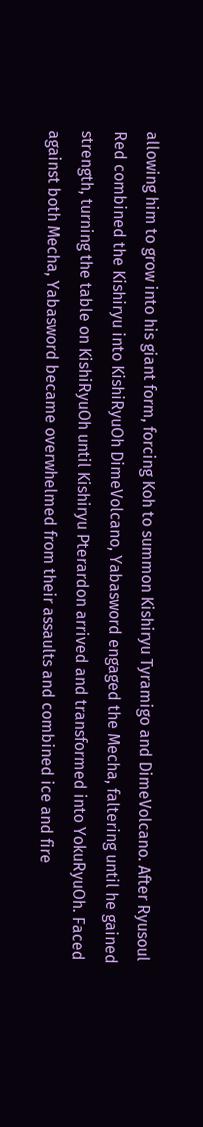allowing him to grow into his giant form, forcing Koh to summon Kishiryu Tyramigo and DimeVolcano. After Ryusoul Red combined the Kishiryu into KishiRyuOh DimeVolcano, Yabasword engaged the Mecha, faltering until he gained strength, turning the table on KishiRyuOh until Kishiryu Pterardon arrived and transformed into YokuRyuOh. Faced against both Mecha, Yabasword became overwhelmed from their assaults and combined ice and fire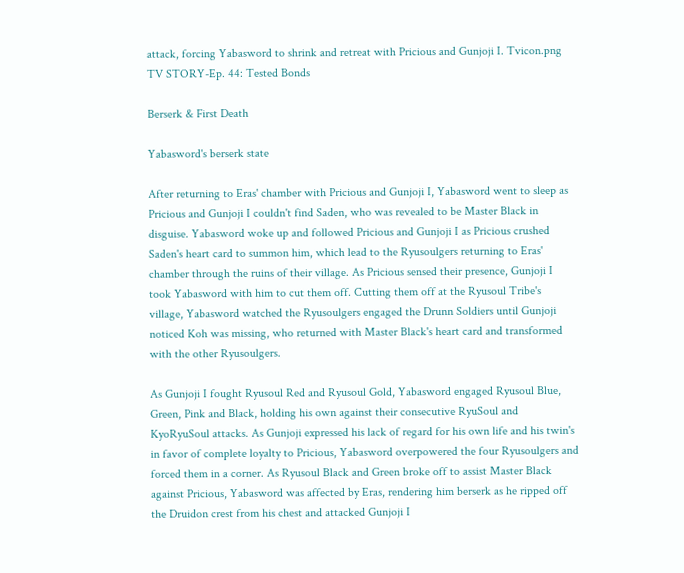attack, forcing Yabasword to shrink and retreat with Pricious and Gunjoji I. Tvicon.png TV STORY-Ep. 44: Tested Bonds

Berserk & First Death

Yabasword's berserk state

After returning to Eras' chamber with Pricious and Gunjoji I, Yabasword went to sleep as Pricious and Gunjoji I couldn't find Saden, who was revealed to be Master Black in disguise. Yabasword woke up and followed Pricious and Gunjoji I as Pricious crushed Saden's heart card to summon him, which lead to the Ryusoulgers returning to Eras' chamber through the ruins of their village. As Pricious sensed their presence, Gunjoji I took Yabasword with him to cut them off. Cutting them off at the Ryusoul Tribe's village, Yabasword watched the Ryusoulgers engaged the Drunn Soldiers until Gunjoji noticed Koh was missing, who returned with Master Black's heart card and transformed with the other Ryusoulgers.

As Gunjoji I fought Ryusoul Red and Ryusoul Gold, Yabasword engaged Ryusoul Blue, Green, Pink and Black, holding his own against their consecutive RyuSoul and KyoRyuSoul attacks. As Gunjoji expressed his lack of regard for his own life and his twin's in favor of complete loyalty to Pricious, Yabasword overpowered the four Ryusoulgers and forced them in a corner. As Ryusoul Black and Green broke off to assist Master Black against Pricious, Yabasword was affected by Eras, rendering him berserk as he ripped off the Druidon crest from his chest and attacked Gunjoji I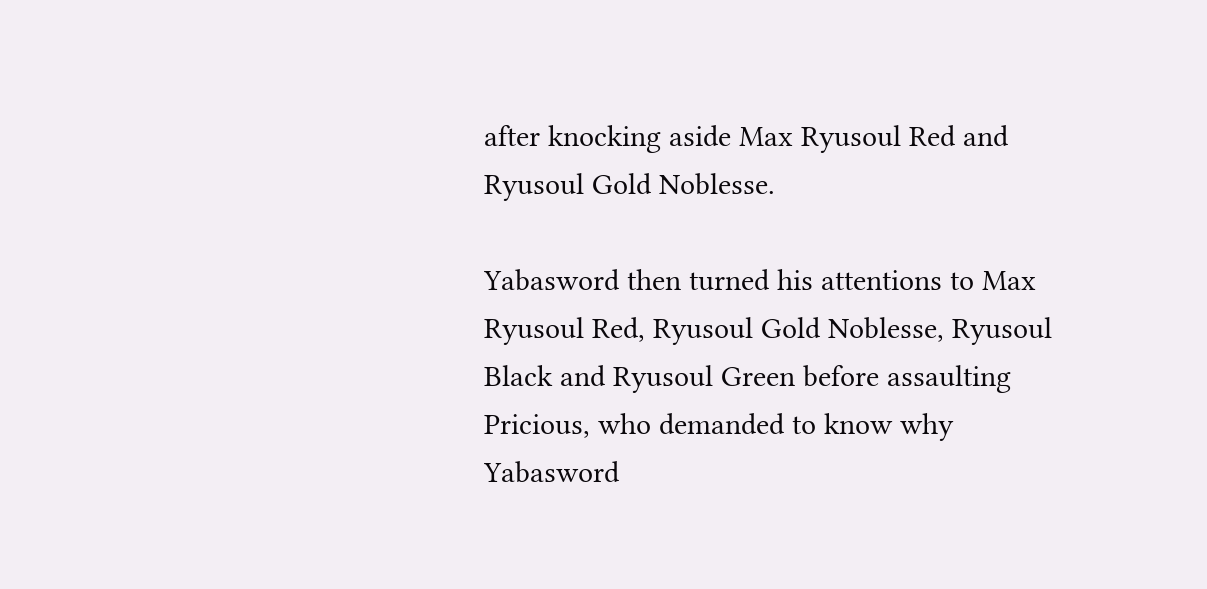after knocking aside Max Ryusoul Red and Ryusoul Gold Noblesse.

Yabasword then turned his attentions to Max Ryusoul Red, Ryusoul Gold Noblesse, Ryusoul Black and Ryusoul Green before assaulting Pricious, who demanded to know why Yabasword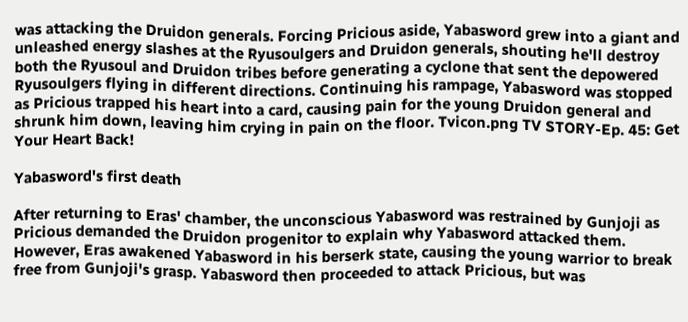was attacking the Druidon generals. Forcing Pricious aside, Yabasword grew into a giant and unleashed energy slashes at the Ryusoulgers and Druidon generals, shouting he'll destroy both the Ryusoul and Druidon tribes before generating a cyclone that sent the depowered Ryusoulgers flying in different directions. Continuing his rampage, Yabasword was stopped as Pricious trapped his heart into a card, causing pain for the young Druidon general and shrunk him down, leaving him crying in pain on the floor. Tvicon.png TV STORY-Ep. 45: Get Your Heart Back!

Yabasword's first death

After returning to Eras' chamber, the unconscious Yabasword was restrained by Gunjoji as Pricious demanded the Druidon progenitor to explain why Yabasword attacked them. However, Eras awakened Yabasword in his berserk state, causing the young warrior to break free from Gunjoji's grasp. Yabasword then proceeded to attack Pricious, but was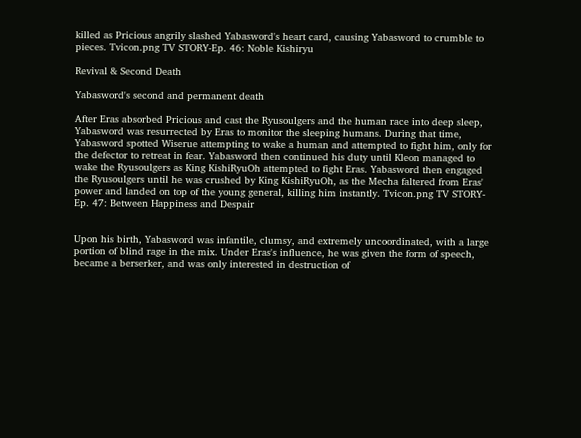killed as Pricious angrily slashed Yabasword's heart card, causing Yabasword to crumble to pieces. Tvicon.png TV STORY-Ep. 46: Noble Kishiryu

Revival & Second Death

Yabasword's second and permanent death

After Eras absorbed Pricious and cast the Ryusoulgers and the human race into deep sleep, Yabasword was resurrected by Eras to monitor the sleeping humans. During that time, Yabasword spotted Wiserue attempting to wake a human and attempted to fight him, only for the defector to retreat in fear. Yabasword then continued his duty until Kleon managed to wake the Ryusoulgers as King KishiRyuOh attempted to fight Eras. Yabasword then engaged the Ryusoulgers until he was crushed by King KishiRyuOh, as the Mecha faltered from Eras' power and landed on top of the young general, killing him instantly. Tvicon.png TV STORY-Ep. 47: Between Happiness and Despair


Upon his birth, Yabasword was infantile, clumsy, and extremely uncoordinated, with a large portion of blind rage in the mix. Under Eras's influence, he was given the form of speech, became a berserker, and was only interested in destruction of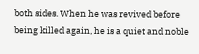both sides. When he was revived before being killed again, he is a quiet and noble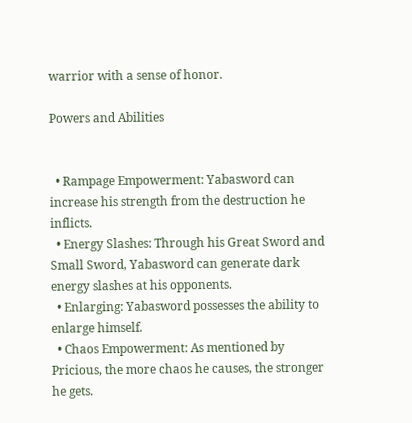warrior with a sense of honor.

Powers and Abilities


  • Rampage Empowerment: Yabasword can increase his strength from the destruction he inflicts.
  • Energy Slashes: Through his Great Sword and Small Sword, Yabasword can generate dark energy slashes at his opponents.
  • Enlarging: Yabasword possesses the ability to enlarge himself.
  • Chaos Empowerment: As mentioned by Pricious, the more chaos he causes, the stronger he gets.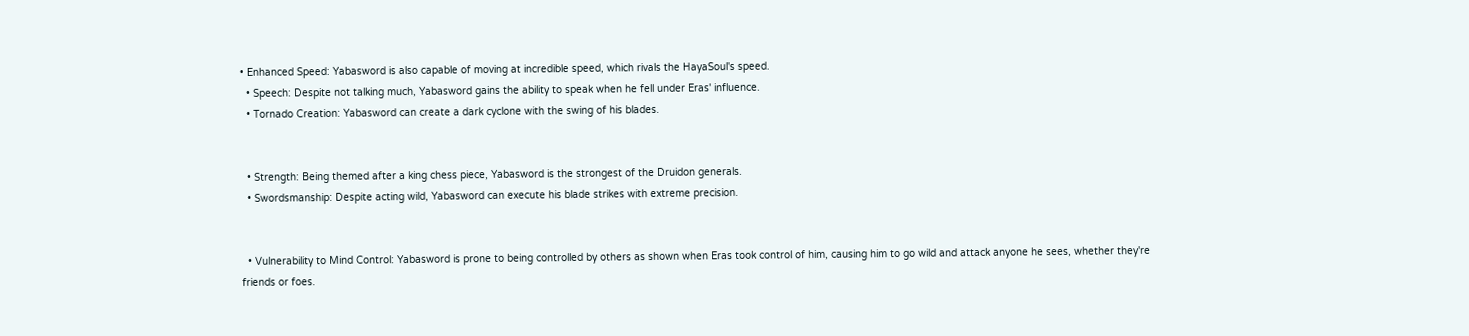• Enhanced Speed: Yabasword is also capable of moving at incredible speed, which rivals the HayaSoul's speed.
  • Speech: Despite not talking much, Yabasword gains the ability to speak when he fell under Eras' influence.
  • Tornado Creation: Yabasword can create a dark cyclone with the swing of his blades.


  • Strength: Being themed after a king chess piece, Yabasword is the strongest of the Druidon generals.
  • Swordsmanship: Despite acting wild, Yabasword can execute his blade strikes with extreme precision.


  • Vulnerability to Mind Control: Yabasword is prone to being controlled by others as shown when Eras took control of him, causing him to go wild and attack anyone he sees, whether they're friends or foes.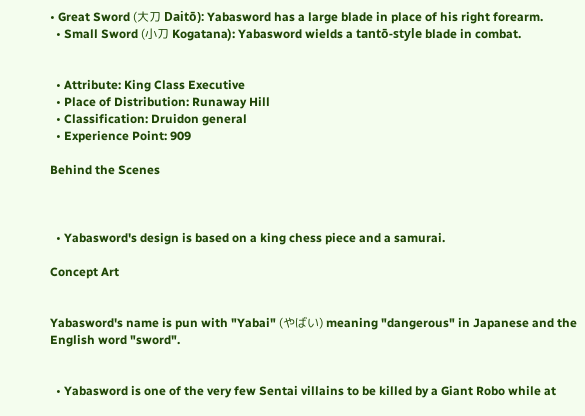• Great Sword (大刀 Daitō): Yabasword has a large blade in place of his right forearm.
  • Small Sword (小刀 Kogatana): Yabasword wields a tantō-style blade in combat.


  • Attribute: King Class Executive
  • Place of Distribution: Runaway Hill
  • Classification: Druidon general
  • Experience Point: 909

Behind the Scenes



  • Yabasword's design is based on a king chess piece and a samurai.

Concept Art


Yabasword's name is pun with "Yabai" (やばい) meaning "dangerous" in Japanese and the English word "sword".


  • Yabasword is one of the very few Sentai villains to be killed by a Giant Robo while at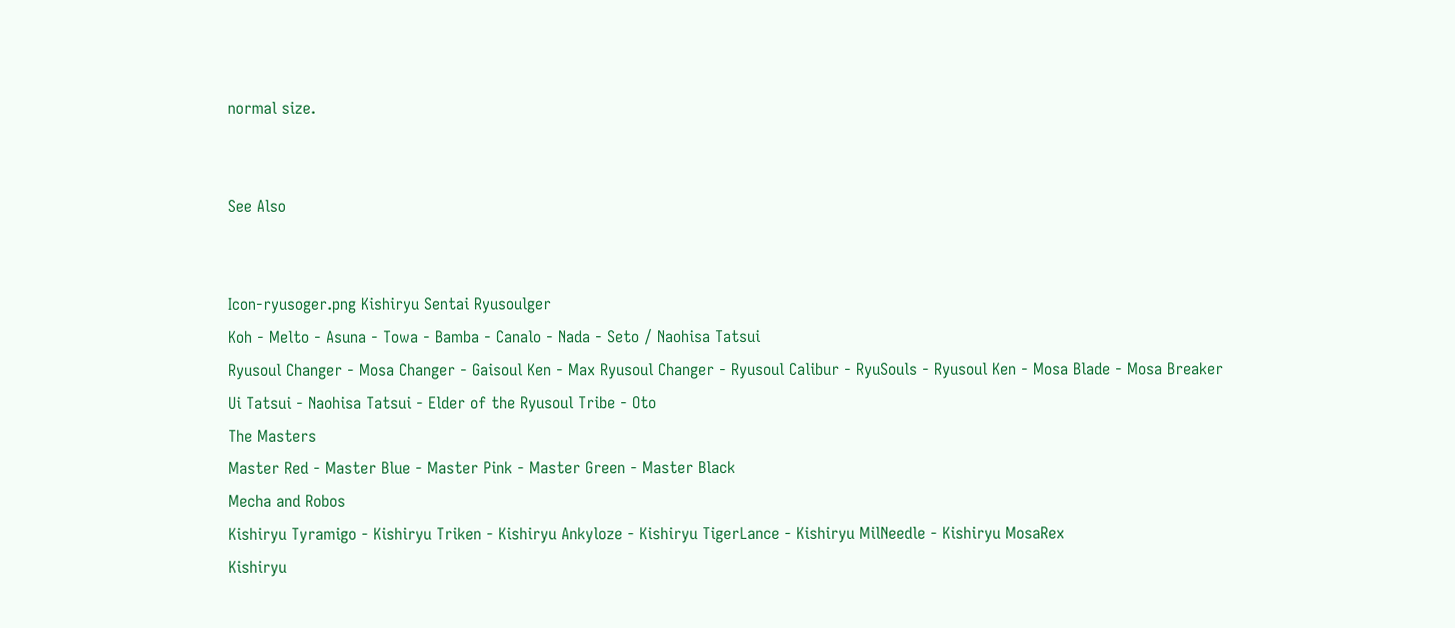normal size.


See Also


Icon-ryusoger.png Kishiryu Sentai Ryusoulger
Koh - Melto - Asuna - Towa - Bamba - Canalo - Nada - Seto / Naohisa Tatsui
Ryusoul Changer - Mosa Changer - Gaisoul Ken - Max Ryusoul Changer - Ryusoul Calibur - RyuSouls - Ryusoul Ken - Mosa Blade - Mosa Breaker
Ui Tatsui - Naohisa Tatsui - Elder of the Ryusoul Tribe - Oto
The Masters
Master Red - Master Blue - Master Pink - Master Green - Master Black
Mecha and Robos
Kishiryu Tyramigo - Kishiryu Triken - Kishiryu Ankyloze - Kishiryu TigerLance - Kishiryu MilNeedle - Kishiryu MosaRex
Kishiryu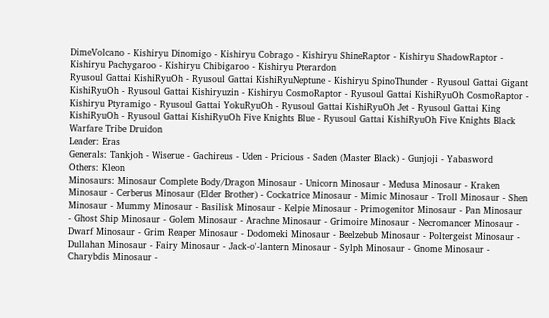DimeVolcano - Kishiryu Dinomigo - Kishiryu Cobrago - Kishiryu ShineRaptor - Kishiryu ShadowRaptor - Kishiryu Pachygaroo - Kishiryu Chibigaroo - Kishiryu Pterardon
Ryusoul Gattai KishiRyuOh - Ryusoul Gattai KishiRyuNeptune - Kishiryu SpinoThunder - Ryusoul Gattai Gigant KishiRyuOh - Ryusoul Gattai Kishiryuzin - Kishiryu CosmoRaptor - Ryusoul Gattai KishiRyuOh CosmoRaptor - Kishiryu Ptyramigo - Ryusoul Gattai YokuRyuOh - Ryusoul Gattai KishiRyuOh Jet - Ryusoul Gattai King KishiRyuOh - Ryusoul Gattai KishiRyuOh Five Knights Blue - Ryusoul Gattai KishiRyuOh Five Knights Black
Warfare Tribe Druidon
Leader: Eras
Generals: Tankjoh - Wiserue - Gachireus - Uden - Pricious - Saden (Master Black) - Gunjoji - Yabasword
Others: Kleon
Minosaurs: Minosaur Complete Body/Dragon Minosaur - Unicorn Minosaur - Medusa Minosaur - Kraken Minosaur - Cerberus Minosaur (Elder Brother) - Cockatrice Minosaur - Mimic Minosaur - Troll Minosaur - Shen Minosaur - Mummy Minosaur - Basilisk Minosaur - Kelpie Minosaur - Primogenitor Minosaur - Pan Minosaur - Ghost Ship Minosaur - Golem Minosaur - Arachne Minosaur - Grimoire Minosaur - Necromancer Minosaur - Dwarf Minosaur - Grim Reaper Minosaur - Dodomeki Minosaur - Beelzebub Minosaur - Poltergeist Minosaur - Dullahan Minosaur - Fairy Minosaur - Jack-o'-lantern Minosaur - Sylph Minosaur - Gnome Minosaur - Charybdis Minosaur -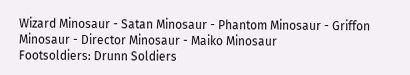Wizard Minosaur - Satan Minosaur - Phantom Minosaur - Griffon Minosaur - Director Minosaur - Maiko Minosaur
Footsoldiers: Drunn Soldiers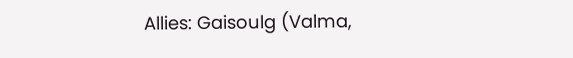Allies: Gaisoulg (Valma,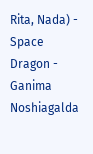Rita, Nada) - Space Dragon - Ganima Noshiagalda